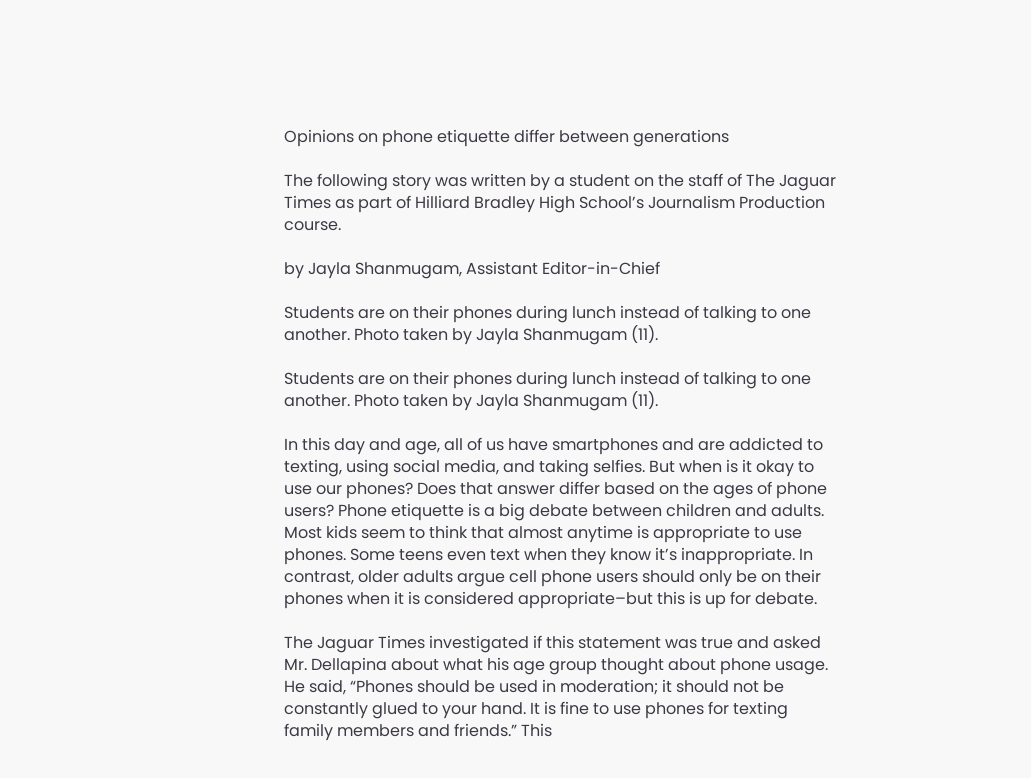Opinions on phone etiquette differ between generations

The following story was written by a student on the staff of The Jaguar Times as part of Hilliard Bradley High School’s Journalism Production course.

by Jayla Shanmugam, Assistant Editor-in-Chief

Students are on their phones during lunch instead of talking to one another. Photo taken by Jayla Shanmugam (11).

Students are on their phones during lunch instead of talking to one another. Photo taken by Jayla Shanmugam (11).

In this day and age, all of us have smartphones and are addicted to texting, using social media, and taking selfies. But when is it okay to use our phones? Does that answer differ based on the ages of phone users? Phone etiquette is a big debate between children and adults. Most kids seem to think that almost anytime is appropriate to use phones. Some teens even text when they know it’s inappropriate. In contrast, older adults argue cell phone users should only be on their phones when it is considered appropriate–but this is up for debate.

The Jaguar Times investigated if this statement was true and asked Mr. Dellapina about what his age group thought about phone usage. He said, “Phones should be used in moderation; it should not be constantly glued to your hand. It is fine to use phones for texting family members and friends.” This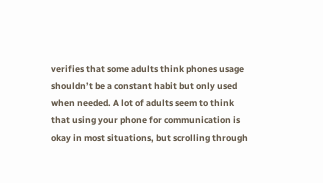verifies that some adults think phones usage shouldn’t be a constant habit but only used when needed. A lot of adults seem to think that using your phone for communication is okay in most situations, but scrolling through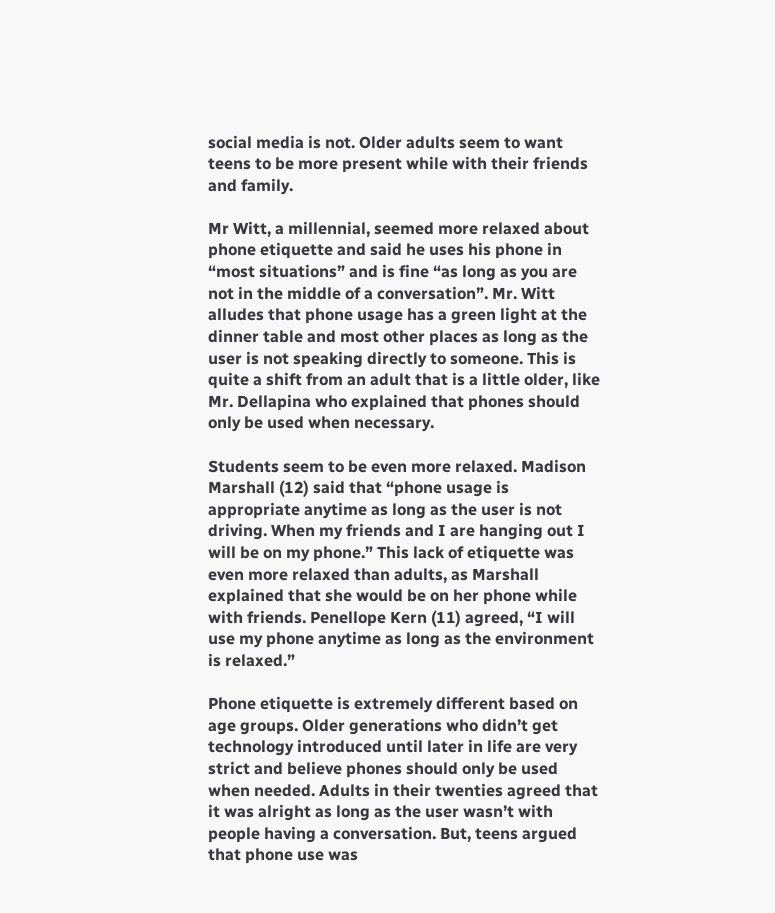social media is not. Older adults seem to want teens to be more present while with their friends and family.

Mr Witt, a millennial, seemed more relaxed about phone etiquette and said he uses his phone in “most situations” and is fine “as long as you are not in the middle of a conversation”. Mr. Witt alludes that phone usage has a green light at the dinner table and most other places as long as the user is not speaking directly to someone. This is quite a shift from an adult that is a little older, like Mr. Dellapina who explained that phones should only be used when necessary.

Students seem to be even more relaxed. Madison Marshall (12) said that “phone usage is appropriate anytime as long as the user is not driving. When my friends and I are hanging out I will be on my phone.” This lack of etiquette was even more relaxed than adults, as Marshall explained that she would be on her phone while with friends. Penellope Kern (11) agreed, “I will use my phone anytime as long as the environment is relaxed.”

Phone etiquette is extremely different based on age groups. Older generations who didn’t get technology introduced until later in life are very strict and believe phones should only be used when needed. Adults in their twenties agreed that it was alright as long as the user wasn’t with people having a conversation. But, teens argued that phone use was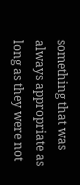something that was always appropriate as long as they were not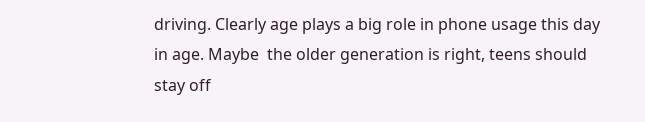driving. Clearly age plays a big role in phone usage this day in age. Maybe  the older generation is right, teens should stay off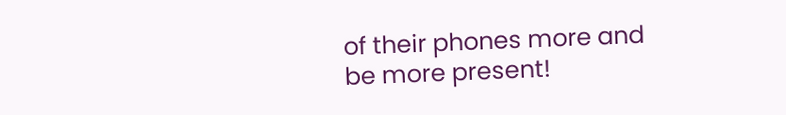of their phones more and be more present!